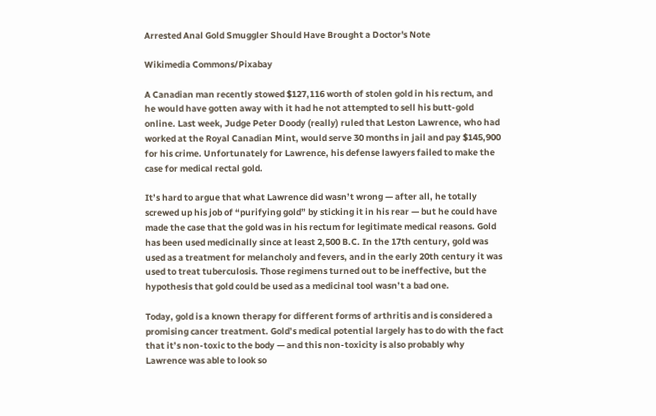Arrested Anal Gold Smuggler Should Have Brought a Doctor's Note

Wikimedia Commons/Pixabay

A Canadian man recently stowed $127,116 worth of stolen gold in his rectum, and he would have gotten away with it had he not attempted to sell his butt-gold online. Last week, Judge Peter Doody (really) ruled that Leston Lawrence, who had worked at the Royal Canadian Mint, would serve 30 months in jail and pay $145,900 for his crime. Unfortunately for Lawrence, his defense lawyers failed to make the case for medical rectal gold.

It’s hard to argue that what Lawrence did wasn’t wrong — after all, he totally screwed up his job of “purifying gold” by sticking it in his rear — but he could have made the case that the gold was in his rectum for legitimate medical reasons. Gold has been used medicinally since at least 2,500 B.C. In the 17th century, gold was used as a treatment for melancholy and fevers, and in the early 20th century it was used to treat tuberculosis. Those regimens turned out to be ineffective, but the hypothesis that gold could be used as a medicinal tool wasn’t a bad one.

Today, gold is a known therapy for different forms of arthritis and is considered a promising cancer treatment. Gold’s medical potential largely has to do with the fact that it’s non-toxic to the body — and this non-toxicity is also probably why Lawrence was able to look so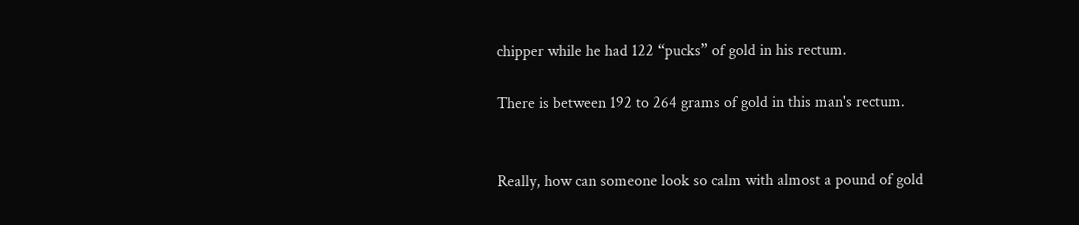chipper while he had 122 “pucks” of gold in his rectum.

There is between 192 to 264 grams of gold in this man's rectum.


Really, how can someone look so calm with almost a pound of gold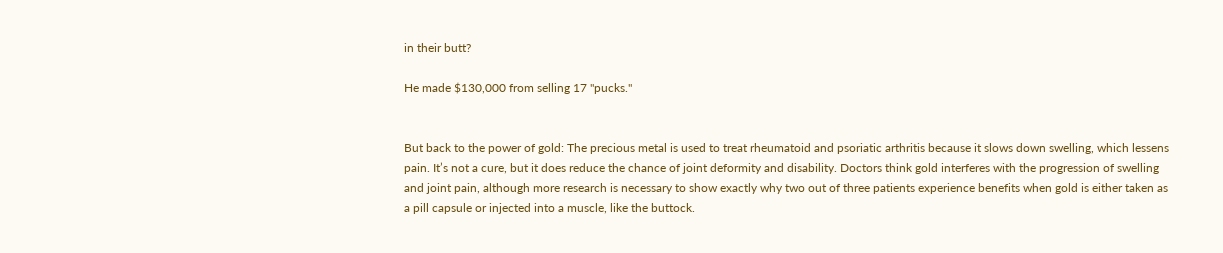in their butt?

He made $130,000 from selling 17 "pucks."


But back to the power of gold: The precious metal is used to treat rheumatoid and psoriatic arthritis because it slows down swelling, which lessens pain. It’s not a cure, but it does reduce the chance of joint deformity and disability. Doctors think gold interferes with the progression of swelling and joint pain, although more research is necessary to show exactly why two out of three patients experience benefits when gold is either taken as a pill capsule or injected into a muscle, like the buttock.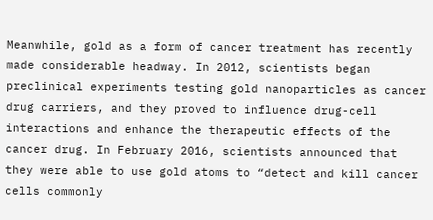Meanwhile, gold as a form of cancer treatment has recently made considerable headway. In 2012, scientists began preclinical experiments testing gold nanoparticles as cancer drug carriers, and they proved to influence drug-cell interactions and enhance the therapeutic effects of the cancer drug. In February 2016, scientists announced that they were able to use gold atoms to “detect and kill cancer cells commonly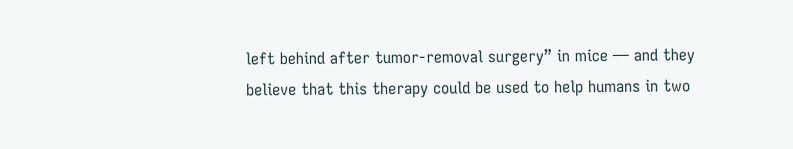left behind after tumor-removal surgery” in mice — and they believe that this therapy could be used to help humans in two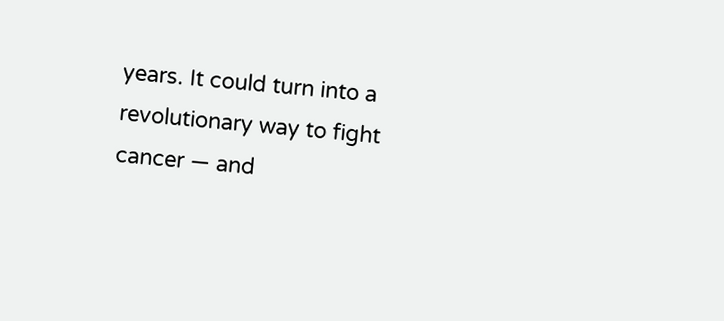years. It could turn into a revolutionary way to fight cancer — and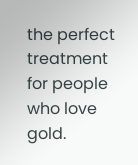the perfect treatment for people who love gold.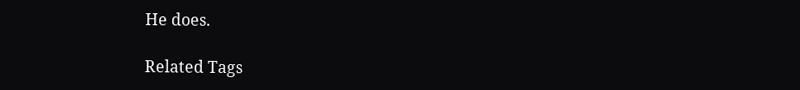He does.

Related Tags